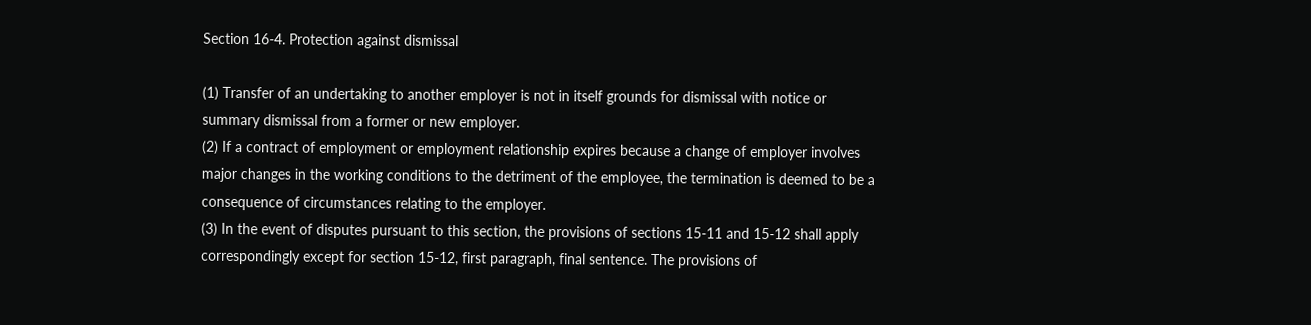Section 16-4. Protection against dismissal

(1) Transfer of an undertaking to another employer is not in itself grounds for dismissal with notice or summary dismissal from a former or new employer.
(2) If a contract of employment or employment relationship expires because a change of employer involves major changes in the working conditions to the detriment of the employee, the termination is deemed to be a consequence of circumstances relating to the employer.
(3) In the event of disputes pursuant to this section, the provisions of sections 15-11 and 15-12 shall apply correspondingly except for section 15-12, first paragraph, final sentence. The provisions of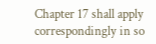Chapter 17 shall apply correspondingly in so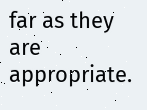far as they are appropriate.